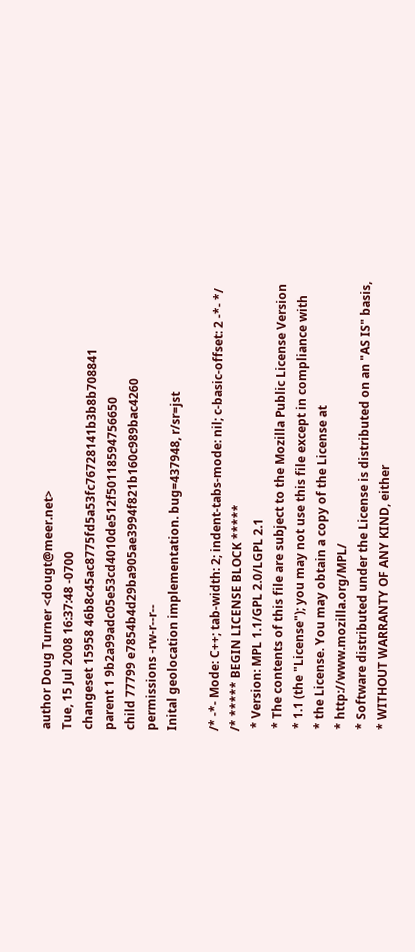author Doug Turner <dougt@meer.net>
Tue, 15 Jul 2008 16:37:48 -0700
changeset 15958 46b8c45ac8775fd5a53fc76728141b3b8b708841
parent 1 9b2a99adc05e53cd4010de512f50118594756650
child 77799 e7854b4d29ba905ae3994f821b160c989bac4260
permissions -rw-r--r--
Inital geolocation implementation. bug=437948, r/sr=jst

/* -*- Mode: C++; tab-width: 2; indent-tabs-mode: nil; c-basic-offset: 2 -*- */
/* ***** BEGIN LICENSE BLOCK *****
 * Version: MPL 1.1/GPL 2.0/LGPL 2.1
 * The contents of this file are subject to the Mozilla Public License Version
 * 1.1 (the "License"); you may not use this file except in compliance with
 * the License. You may obtain a copy of the License at
 * http://www.mozilla.org/MPL/
 * Software distributed under the License is distributed on an "AS IS" basis,
 * WITHOUT WARRANTY OF ANY KIND, either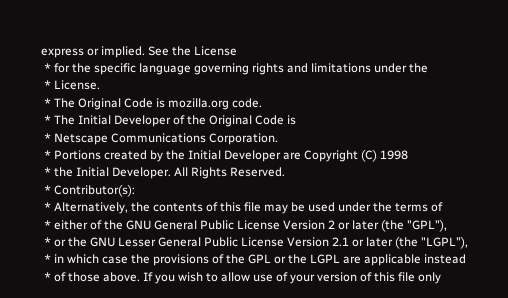express or implied. See the License
 * for the specific language governing rights and limitations under the
 * License.
 * The Original Code is mozilla.org code.
 * The Initial Developer of the Original Code is
 * Netscape Communications Corporation.
 * Portions created by the Initial Developer are Copyright (C) 1998
 * the Initial Developer. All Rights Reserved.
 * Contributor(s):
 * Alternatively, the contents of this file may be used under the terms of
 * either of the GNU General Public License Version 2 or later (the "GPL"),
 * or the GNU Lesser General Public License Version 2.1 or later (the "LGPL"),
 * in which case the provisions of the GPL or the LGPL are applicable instead
 * of those above. If you wish to allow use of your version of this file only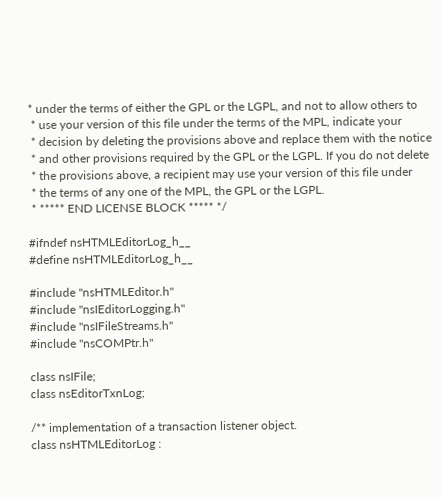* under the terms of either the GPL or the LGPL, and not to allow others to
 * use your version of this file under the terms of the MPL, indicate your
 * decision by deleting the provisions above and replace them with the notice
 * and other provisions required by the GPL or the LGPL. If you do not delete
 * the provisions above, a recipient may use your version of this file under
 * the terms of any one of the MPL, the GPL or the LGPL.
 * ***** END LICENSE BLOCK ***** */

#ifndef nsHTMLEditorLog_h__
#define nsHTMLEditorLog_h__

#include "nsHTMLEditor.h"
#include "nsIEditorLogging.h"
#include "nsIFileStreams.h"
#include "nsCOMPtr.h"

class nsIFile;
class nsEditorTxnLog;

/** implementation of a transaction listener object.
class nsHTMLEditorLog :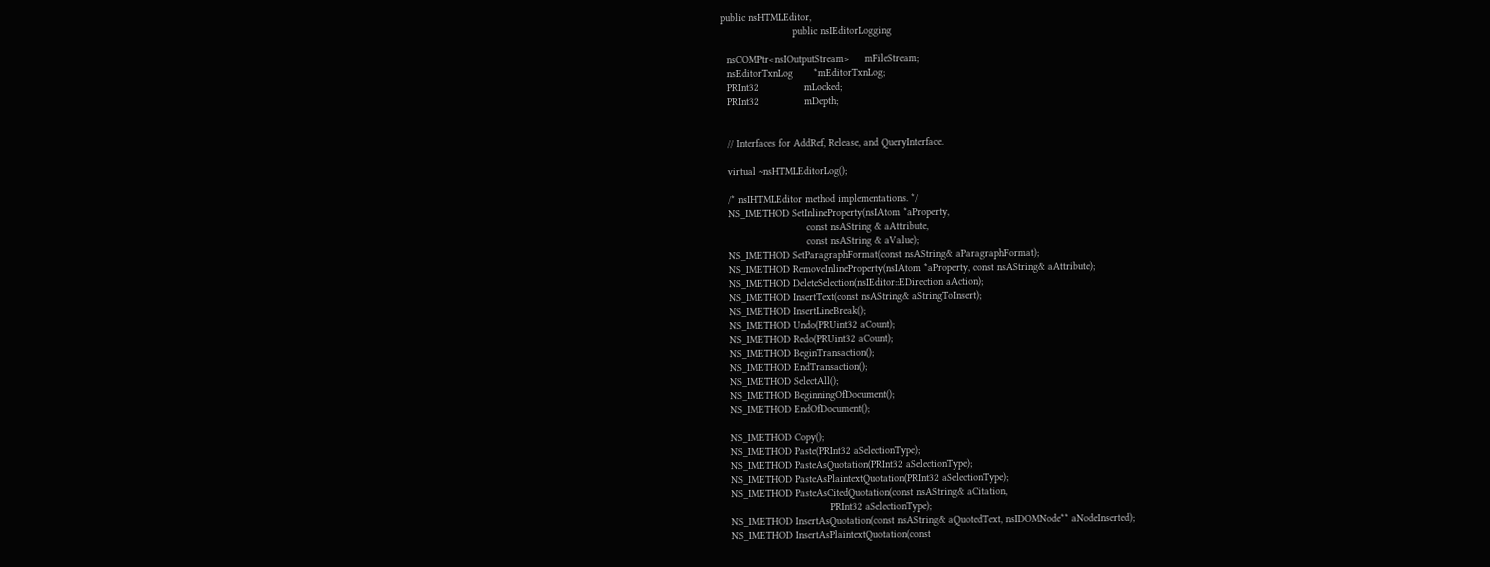public nsHTMLEditor,
                        public nsIEditorLogging

  nsCOMPtr<nsIOutputStream>     mFileStream;
  nsEditorTxnLog       *mEditorTxnLog;
  PRInt32               mLocked;
  PRInt32               mDepth;


  // Interfaces for AddRef, Release, and QueryInterface.

  virtual ~nsHTMLEditorLog();

  /* nsIHTMLEditor method implementations. */
  NS_IMETHOD SetInlineProperty(nsIAtom *aProperty,
                            const nsAString & aAttribute,
                            const nsAString & aValue);
  NS_IMETHOD SetParagraphFormat(const nsAString& aParagraphFormat);
  NS_IMETHOD RemoveInlineProperty(nsIAtom *aProperty, const nsAString& aAttribute);
  NS_IMETHOD DeleteSelection(nsIEditor::EDirection aAction);
  NS_IMETHOD InsertText(const nsAString& aStringToInsert);
  NS_IMETHOD InsertLineBreak();
  NS_IMETHOD Undo(PRUint32 aCount);
  NS_IMETHOD Redo(PRUint32 aCount);
  NS_IMETHOD BeginTransaction();
  NS_IMETHOD EndTransaction();
  NS_IMETHOD SelectAll();
  NS_IMETHOD BeginningOfDocument();
  NS_IMETHOD EndOfDocument();

  NS_IMETHOD Copy();
  NS_IMETHOD Paste(PRInt32 aSelectionType);
  NS_IMETHOD PasteAsQuotation(PRInt32 aSelectionType);
  NS_IMETHOD PasteAsPlaintextQuotation(PRInt32 aSelectionType);
  NS_IMETHOD PasteAsCitedQuotation(const nsAString& aCitation,
                                   PRInt32 aSelectionType);
  NS_IMETHOD InsertAsQuotation(const nsAString& aQuotedText, nsIDOMNode** aNodeInserted);
  NS_IMETHOD InsertAsPlaintextQuotation(const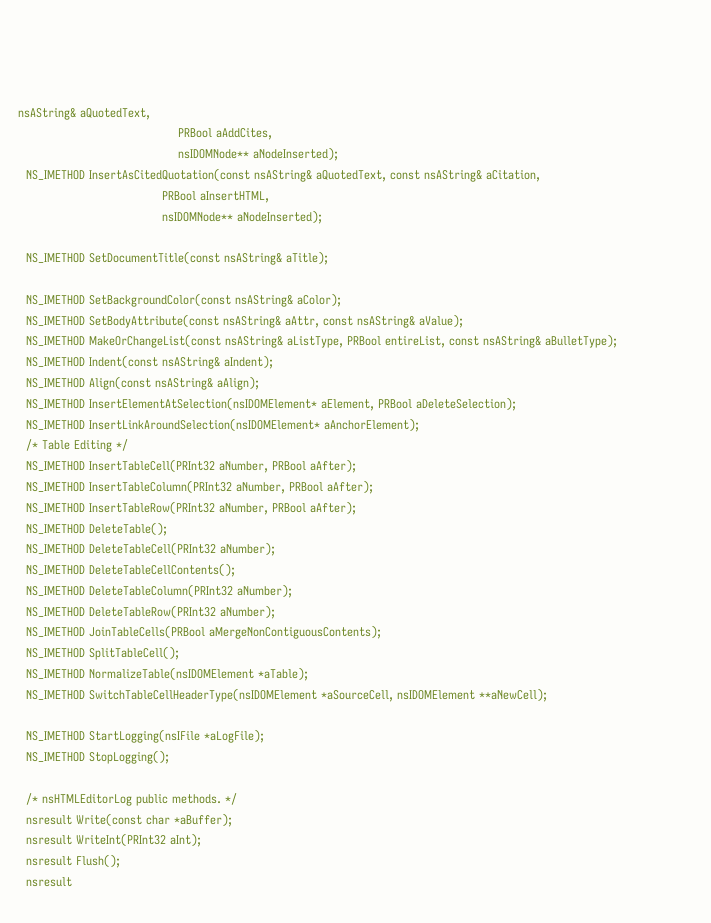nsAString& aQuotedText,
                                        PRBool aAddCites,
                                        nsIDOMNode** aNodeInserted);
  NS_IMETHOD InsertAsCitedQuotation(const nsAString& aQuotedText, const nsAString& aCitation,
                                    PRBool aInsertHTML,
                                    nsIDOMNode** aNodeInserted);

  NS_IMETHOD SetDocumentTitle(const nsAString& aTitle);

  NS_IMETHOD SetBackgroundColor(const nsAString& aColor);
  NS_IMETHOD SetBodyAttribute(const nsAString& aAttr, const nsAString& aValue);
  NS_IMETHOD MakeOrChangeList(const nsAString& aListType, PRBool entireList, const nsAString& aBulletType);
  NS_IMETHOD Indent(const nsAString& aIndent);
  NS_IMETHOD Align(const nsAString& aAlign);
  NS_IMETHOD InsertElementAtSelection(nsIDOMElement* aElement, PRBool aDeleteSelection);
  NS_IMETHOD InsertLinkAroundSelection(nsIDOMElement* aAnchorElement);
  /* Table Editing */
  NS_IMETHOD InsertTableCell(PRInt32 aNumber, PRBool aAfter);
  NS_IMETHOD InsertTableColumn(PRInt32 aNumber, PRBool aAfter);
  NS_IMETHOD InsertTableRow(PRInt32 aNumber, PRBool aAfter);
  NS_IMETHOD DeleteTable();
  NS_IMETHOD DeleteTableCell(PRInt32 aNumber);
  NS_IMETHOD DeleteTableCellContents();
  NS_IMETHOD DeleteTableColumn(PRInt32 aNumber);
  NS_IMETHOD DeleteTableRow(PRInt32 aNumber);
  NS_IMETHOD JoinTableCells(PRBool aMergeNonContiguousContents);
  NS_IMETHOD SplitTableCell();
  NS_IMETHOD NormalizeTable(nsIDOMElement *aTable);
  NS_IMETHOD SwitchTableCellHeaderType(nsIDOMElement *aSourceCell, nsIDOMElement **aNewCell);

  NS_IMETHOD StartLogging(nsIFile *aLogFile);
  NS_IMETHOD StopLogging();

  /* nsHTMLEditorLog public methods. */
  nsresult Write(const char *aBuffer);
  nsresult WriteInt(PRInt32 aInt);
  nsresult Flush();
  nsresult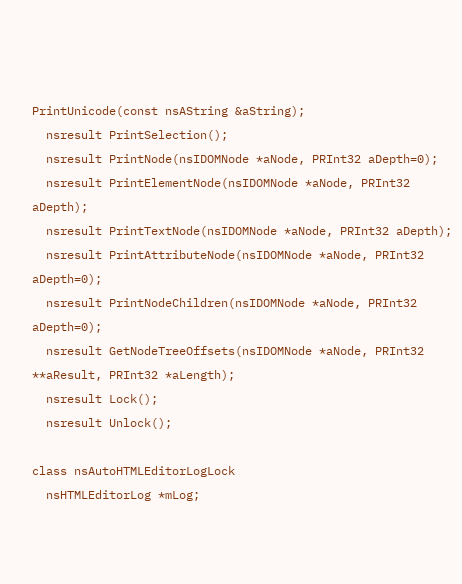PrintUnicode(const nsAString &aString);
  nsresult PrintSelection();
  nsresult PrintNode(nsIDOMNode *aNode, PRInt32 aDepth=0);
  nsresult PrintElementNode(nsIDOMNode *aNode, PRInt32 aDepth);
  nsresult PrintTextNode(nsIDOMNode *aNode, PRInt32 aDepth);
  nsresult PrintAttributeNode(nsIDOMNode *aNode, PRInt32 aDepth=0);
  nsresult PrintNodeChildren(nsIDOMNode *aNode, PRInt32 aDepth=0);
  nsresult GetNodeTreeOffsets(nsIDOMNode *aNode, PRInt32 **aResult, PRInt32 *aLength);
  nsresult Lock();
  nsresult Unlock();

class nsAutoHTMLEditorLogLock
  nsHTMLEditorLog *mLog;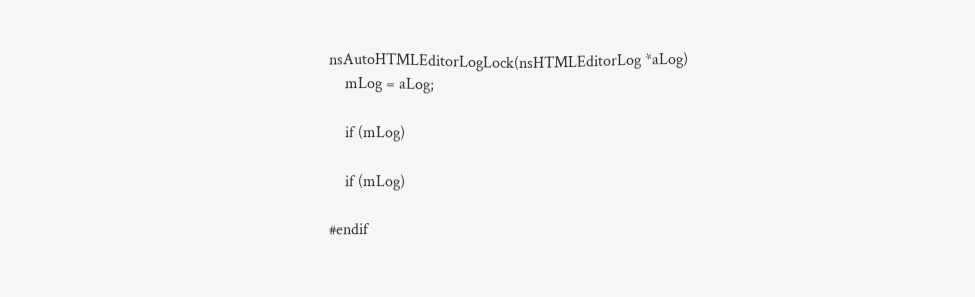nsAutoHTMLEditorLogLock(nsHTMLEditorLog *aLog)
    mLog = aLog;

    if (mLog)

    if (mLog)

#endif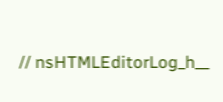// nsHTMLEditorLog_h__